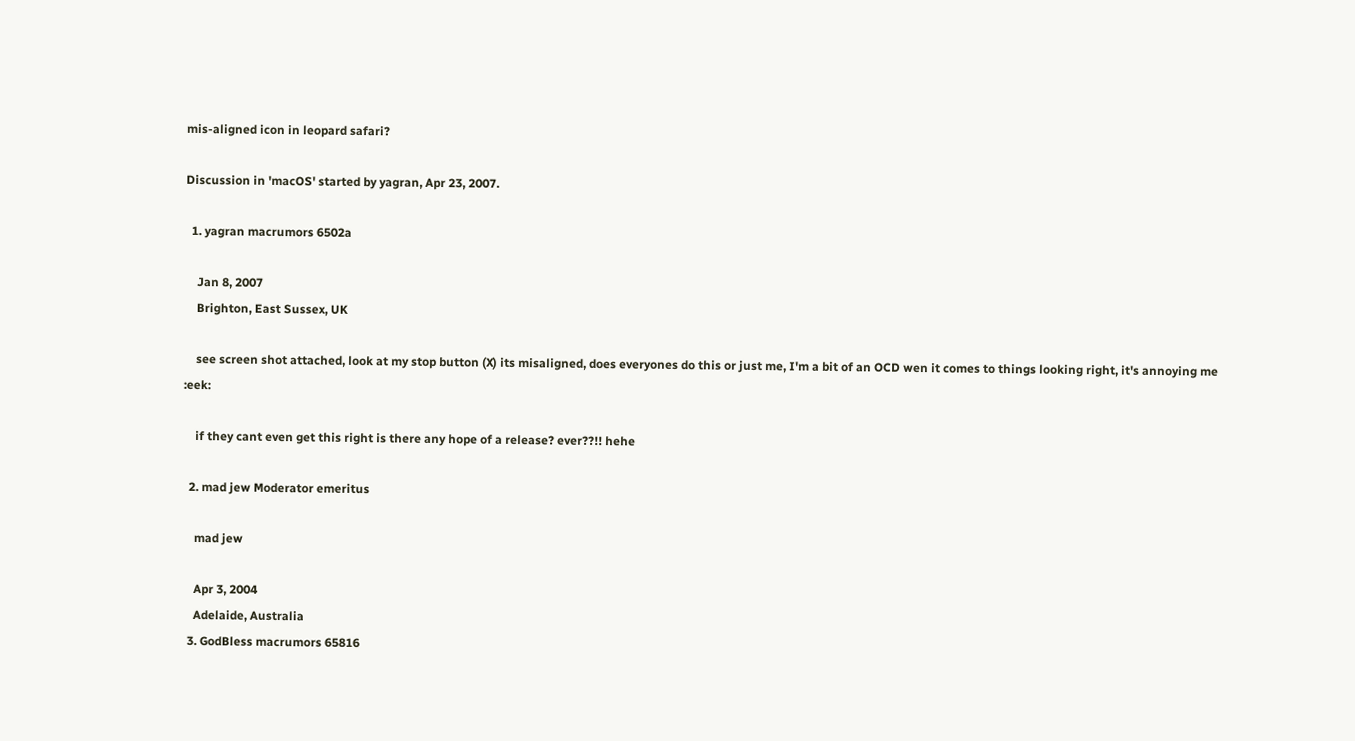mis-aligned icon in leopard safari?

Discussion in 'macOS' started by yagran, Apr 23, 2007.

  1. yagran macrumors 6502a

    Jan 8, 2007
    Brighton, East Sussex, UK

    see screen shot attached, look at my stop button (X) its misaligned, does everyones do this or just me, I'm a bit of an OCD wen it comes to things looking right, it's annoying me :eek:

    if they cant even get this right is there any hope of a release? ever??!! hehe

  2. mad jew Moderator emeritus

    mad jew

    Apr 3, 2004
    Adelaide, Australia
  3. GodBless macrumors 65816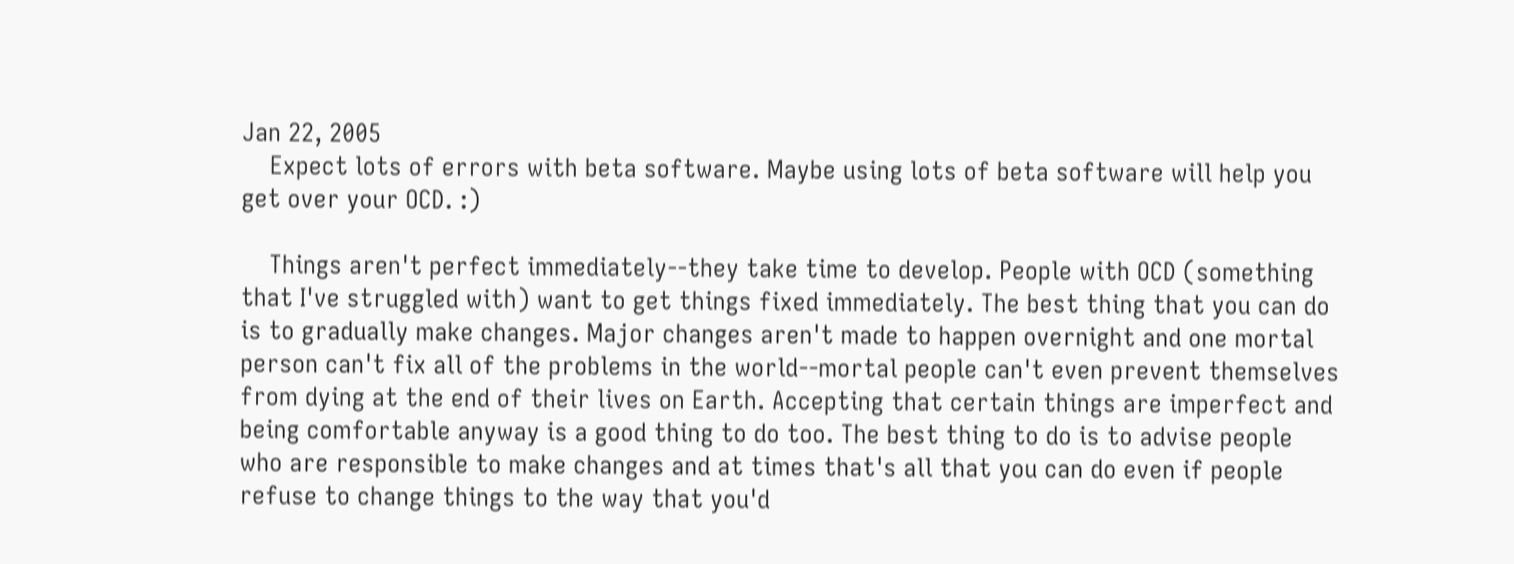Jan 22, 2005
    Expect lots of errors with beta software. Maybe using lots of beta software will help you get over your OCD. :)

    Things aren't perfect immediately--they take time to develop. People with OCD (something that I've struggled with) want to get things fixed immediately. The best thing that you can do is to gradually make changes. Major changes aren't made to happen overnight and one mortal person can't fix all of the problems in the world--mortal people can't even prevent themselves from dying at the end of their lives on Earth. Accepting that certain things are imperfect and being comfortable anyway is a good thing to do too. The best thing to do is to advise people who are responsible to make changes and at times that's all that you can do even if people refuse to change things to the way that you'd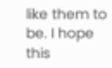like them to be. I hope this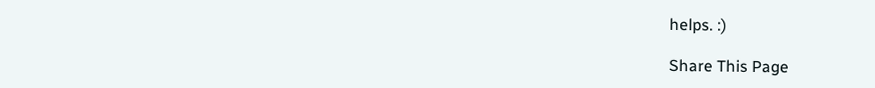helps. :)

Share This Page